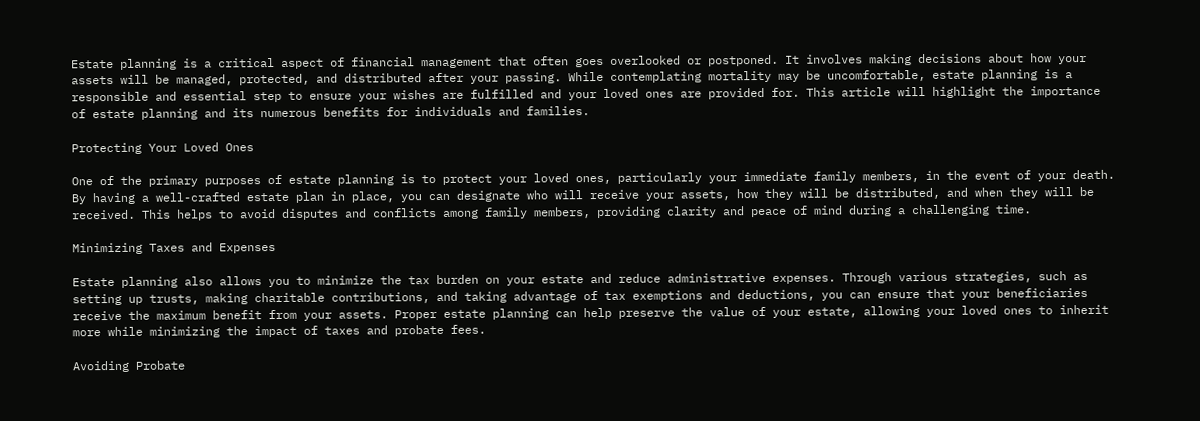Estate planning is a critical aspect of financial management that often goes overlooked or postponed. It involves making decisions about how your assets will be managed, protected, and distributed after your passing. While contemplating mortality may be uncomfortable, estate planning is a responsible and essential step to ensure your wishes are fulfilled and your loved ones are provided for. This article will highlight the importance of estate planning and its numerous benefits for individuals and families.

Protecting Your Loved Ones

One of the primary purposes of estate planning is to protect your loved ones, particularly your immediate family members, in the event of your death. By having a well-crafted estate plan in place, you can designate who will receive your assets, how they will be distributed, and when they will be received. This helps to avoid disputes and conflicts among family members, providing clarity and peace of mind during a challenging time.

Minimizing Taxes and Expenses

Estate planning also allows you to minimize the tax burden on your estate and reduce administrative expenses. Through various strategies, such as setting up trusts, making charitable contributions, and taking advantage of tax exemptions and deductions, you can ensure that your beneficiaries receive the maximum benefit from your assets. Proper estate planning can help preserve the value of your estate, allowing your loved ones to inherit more while minimizing the impact of taxes and probate fees.

Avoiding Probate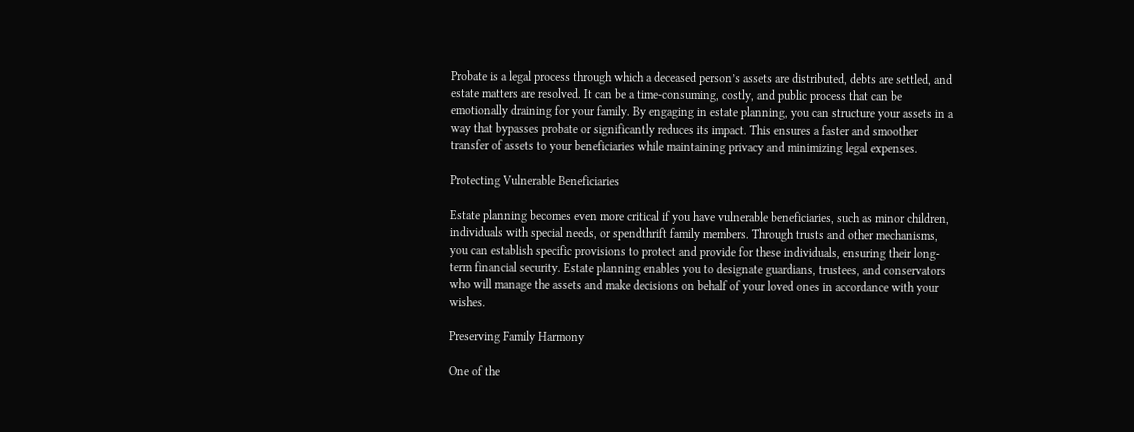Probate is a legal process through which a deceased person’s assets are distributed, debts are settled, and estate matters are resolved. It can be a time-consuming, costly, and public process that can be emotionally draining for your family. By engaging in estate planning, you can structure your assets in a way that bypasses probate or significantly reduces its impact. This ensures a faster and smoother transfer of assets to your beneficiaries while maintaining privacy and minimizing legal expenses.

Protecting Vulnerable Beneficiaries

Estate planning becomes even more critical if you have vulnerable beneficiaries, such as minor children, individuals with special needs, or spendthrift family members. Through trusts and other mechanisms, you can establish specific provisions to protect and provide for these individuals, ensuring their long-term financial security. Estate planning enables you to designate guardians, trustees, and conservators who will manage the assets and make decisions on behalf of your loved ones in accordance with your wishes.

Preserving Family Harmony

One of the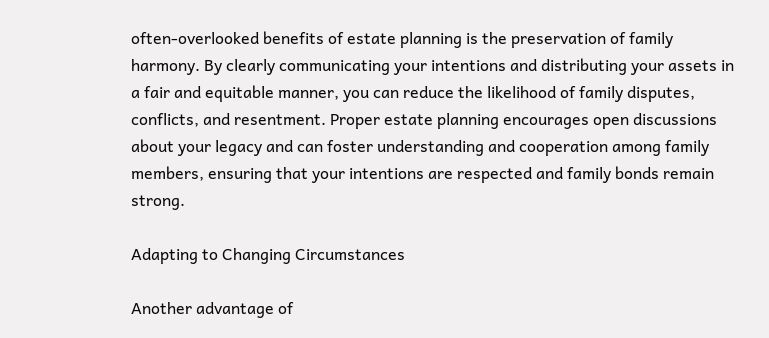often-overlooked benefits of estate planning is the preservation of family harmony. By clearly communicating your intentions and distributing your assets in a fair and equitable manner, you can reduce the likelihood of family disputes, conflicts, and resentment. Proper estate planning encourages open discussions about your legacy and can foster understanding and cooperation among family members, ensuring that your intentions are respected and family bonds remain strong.

Adapting to Changing Circumstances

Another advantage of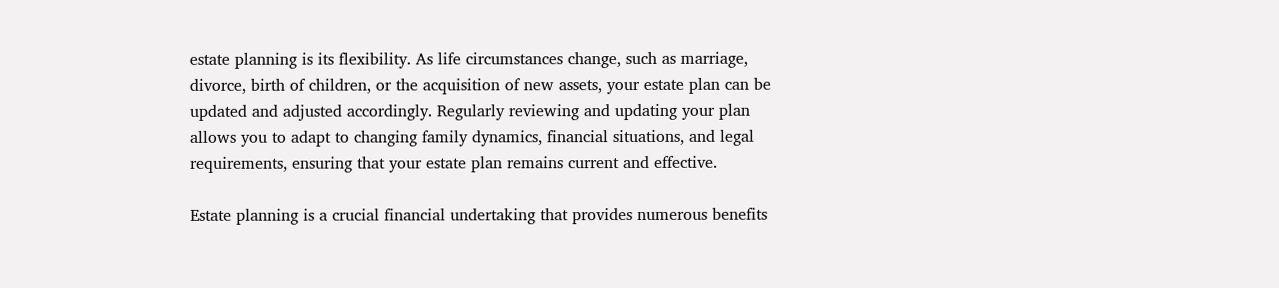estate planning is its flexibility. As life circumstances change, such as marriage, divorce, birth of children, or the acquisition of new assets, your estate plan can be updated and adjusted accordingly. Regularly reviewing and updating your plan allows you to adapt to changing family dynamics, financial situations, and legal requirements, ensuring that your estate plan remains current and effective.

Estate planning is a crucial financial undertaking that provides numerous benefits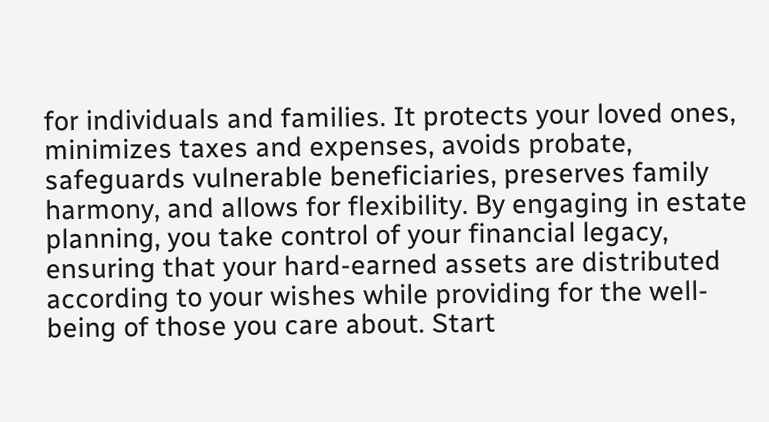for individuals and families. It protects your loved ones, minimizes taxes and expenses, avoids probate, safeguards vulnerable beneficiaries, preserves family harmony, and allows for flexibility. By engaging in estate planning, you take control of your financial legacy, ensuring that your hard-earned assets are distributed according to your wishes while providing for the well-being of those you care about. Start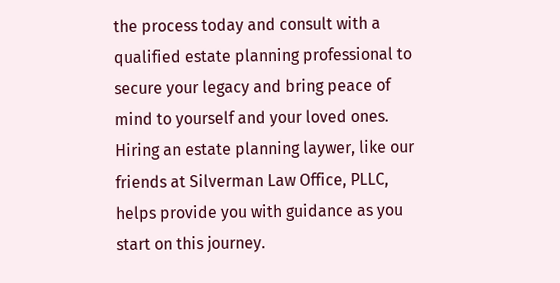the process today and consult with a qualified estate planning professional to secure your legacy and bring peace of mind to yourself and your loved ones. Hiring an estate planning laywer, like our friends at Silverman Law Office, PLLC, helps provide you with guidance as you start on this journey.